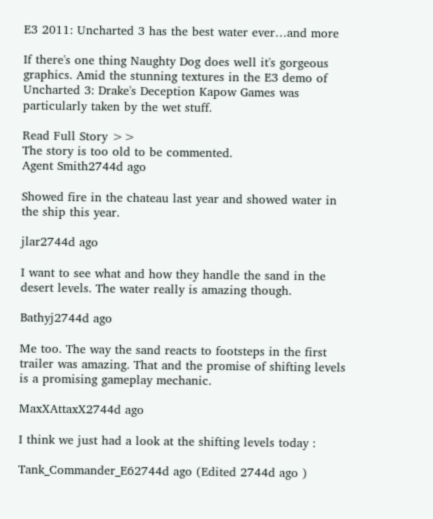E3 2011: Uncharted 3 has the best water ever…and more

If there's one thing Naughty Dog does well it's gorgeous graphics. Amid the stunning textures in the E3 demo of Uncharted 3: Drake's Deception Kapow Games was particularly taken by the wet stuff.

Read Full Story >>
The story is too old to be commented.
Agent Smith2744d ago

Showed fire in the chateau last year and showed water in the ship this year.

jlar2744d ago

I want to see what and how they handle the sand in the desert levels. The water really is amazing though.

Bathyj2744d ago

Me too. The way the sand reacts to footsteps in the first trailer was amazing. That and the promise of shifting levels is a promising gameplay mechanic.

MaxXAttaxX2744d ago

I think we just had a look at the shifting levels today :

Tank_Commander_E62744d ago (Edited 2744d ago )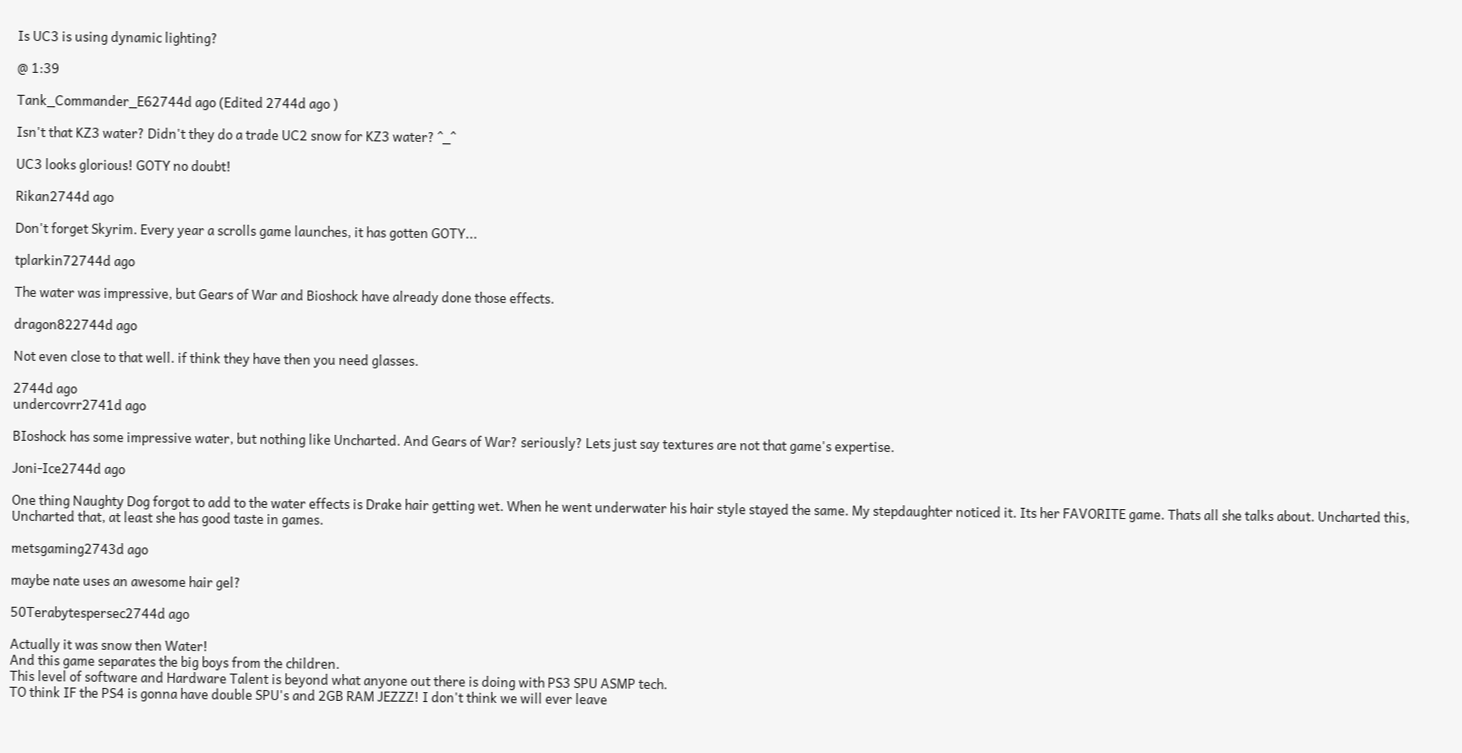Is UC3 is using dynamic lighting?

@ 1:39

Tank_Commander_E62744d ago (Edited 2744d ago )

Isn't that KZ3 water? Didn't they do a trade UC2 snow for KZ3 water? ^_^

UC3 looks glorious! GOTY no doubt!

Rikan2744d ago

Don't forget Skyrim. Every year a scrolls game launches, it has gotten GOTY...

tplarkin72744d ago

The water was impressive, but Gears of War and Bioshock have already done those effects.

dragon822744d ago

Not even close to that well. if think they have then you need glasses.

2744d ago
undercovrr2741d ago

BIoshock has some impressive water, but nothing like Uncharted. And Gears of War? seriously? Lets just say textures are not that game's expertise.

Joni-Ice2744d ago

One thing Naughty Dog forgot to add to the water effects is Drake hair getting wet. When he went underwater his hair style stayed the same. My stepdaughter noticed it. Its her FAVORITE game. Thats all she talks about. Uncharted this, Uncharted that, at least she has good taste in games.

metsgaming2743d ago

maybe nate uses an awesome hair gel?

50Terabytespersec2744d ago

Actually it was snow then Water!
And this game separates the big boys from the children.
This level of software and Hardware Talent is beyond what anyone out there is doing with PS3 SPU ASMP tech.
TO think IF the PS4 is gonna have double SPU's and 2GB RAM JEZZZ! I don't think we will ever leave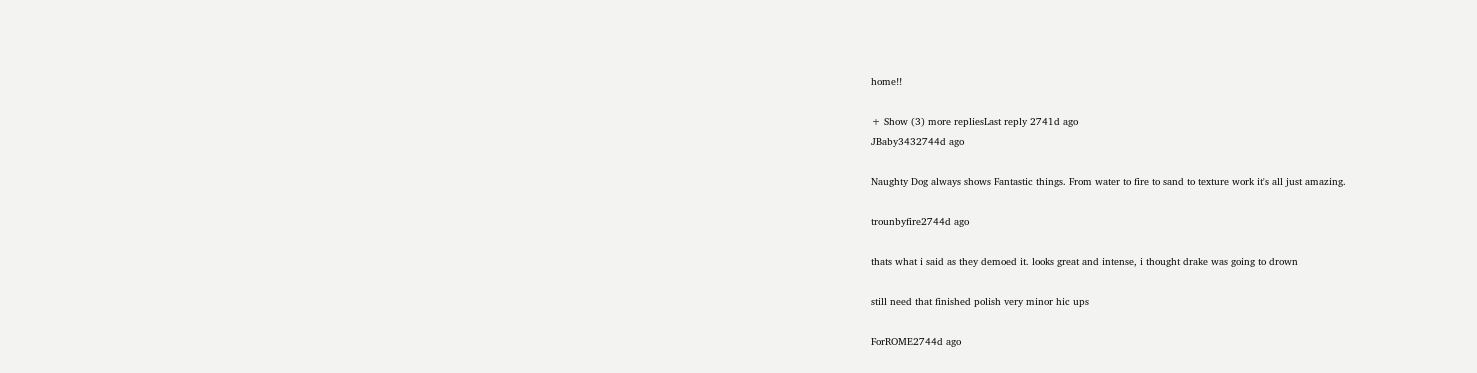home!!

+ Show (3) more repliesLast reply 2741d ago
JBaby3432744d ago

Naughty Dog always shows Fantastic things. From water to fire to sand to texture work it's all just amazing.

trounbyfire2744d ago

thats what i said as they demoed it. looks great and intense, i thought drake was going to drown

still need that finished polish very minor hic ups

ForROME2744d ago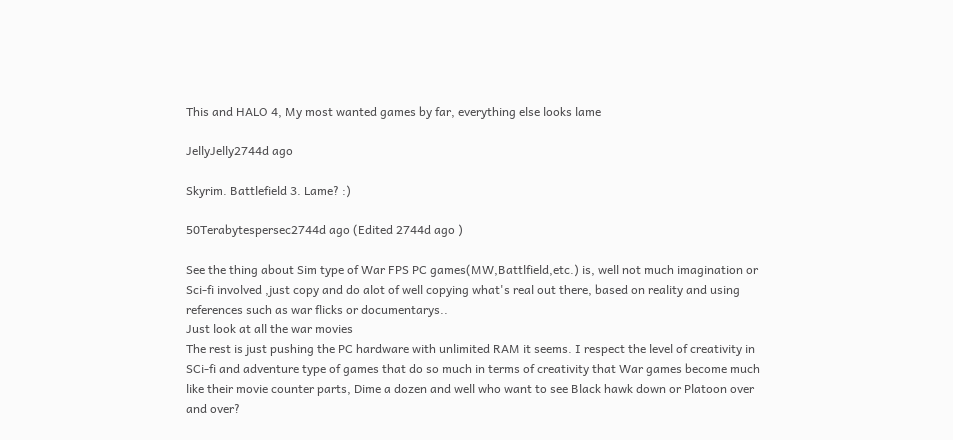This and HALO 4, My most wanted games by far, everything else looks lame

JellyJelly2744d ago

Skyrim. Battlefield 3. Lame? :)

50Terabytespersec2744d ago (Edited 2744d ago )

See the thing about Sim type of War FPS PC games(MW,Battlfield,etc.) is, well not much imagination or Sci-fi involved ,just copy and do alot of well copying what's real out there, based on reality and using references such as war flicks or documentarys..
Just look at all the war movies
The rest is just pushing the PC hardware with unlimited RAM it seems. I respect the level of creativity in SCi-fi and adventure type of games that do so much in terms of creativity that War games become much like their movie counter parts, Dime a dozen and well who want to see Black hawk down or Platoon over and over?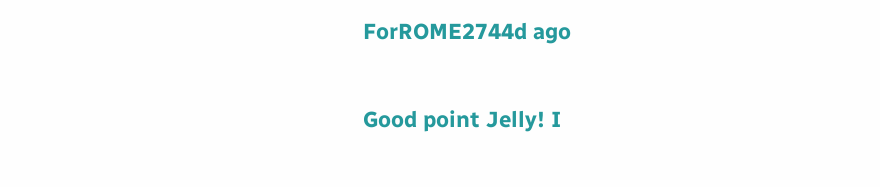ForROME2744d ago

Good point Jelly! I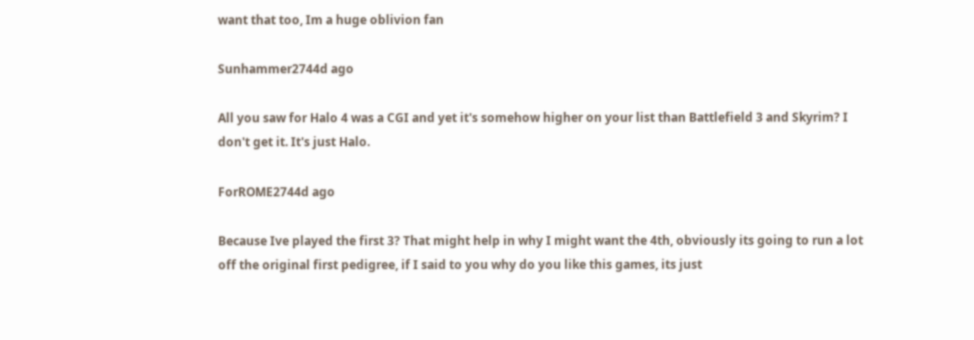want that too, Im a huge oblivion fan

Sunhammer2744d ago

All you saw for Halo 4 was a CGI and yet it's somehow higher on your list than Battlefield 3 and Skyrim? I don't get it. It's just Halo.

ForROME2744d ago

Because Ive played the first 3? That might help in why I might want the 4th, obviously its going to run a lot off the original first pedigree, if I said to you why do you like this games, its just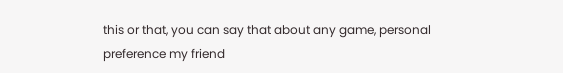this or that, you can say that about any game, personal preference my friend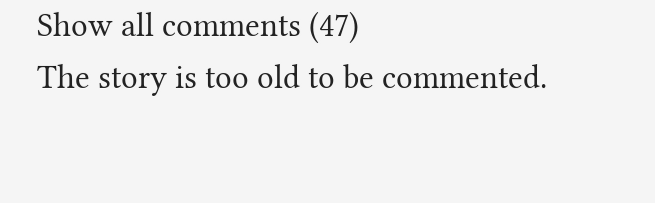Show all comments (47)
The story is too old to be commented.